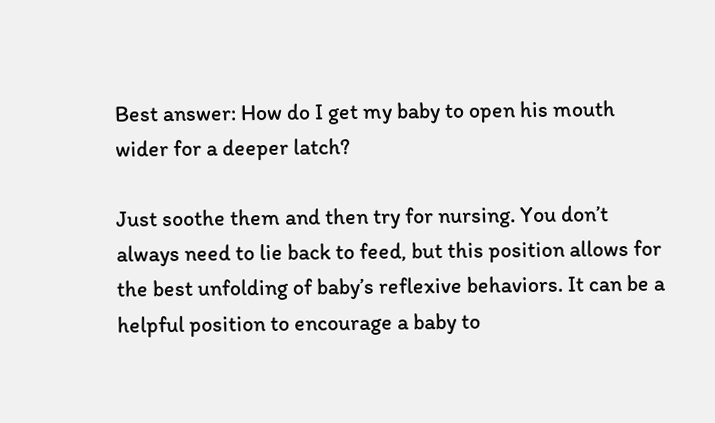Best answer: How do I get my baby to open his mouth wider for a deeper latch?

Just soothe them and then try for nursing. You don’t always need to lie back to feed, but this position allows for the best unfolding of baby’s reflexive behaviors. It can be a helpful position to encourage a baby to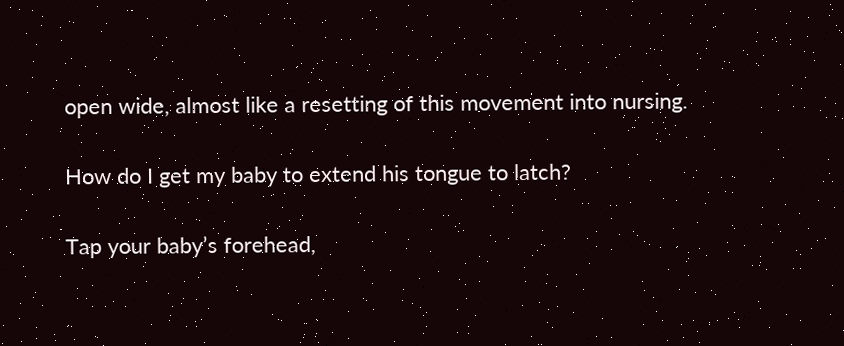open wide, almost like a resetting of this movement into nursing.

How do I get my baby to extend his tongue to latch?

Tap your baby’s forehead,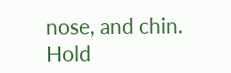nose, and chin. Hold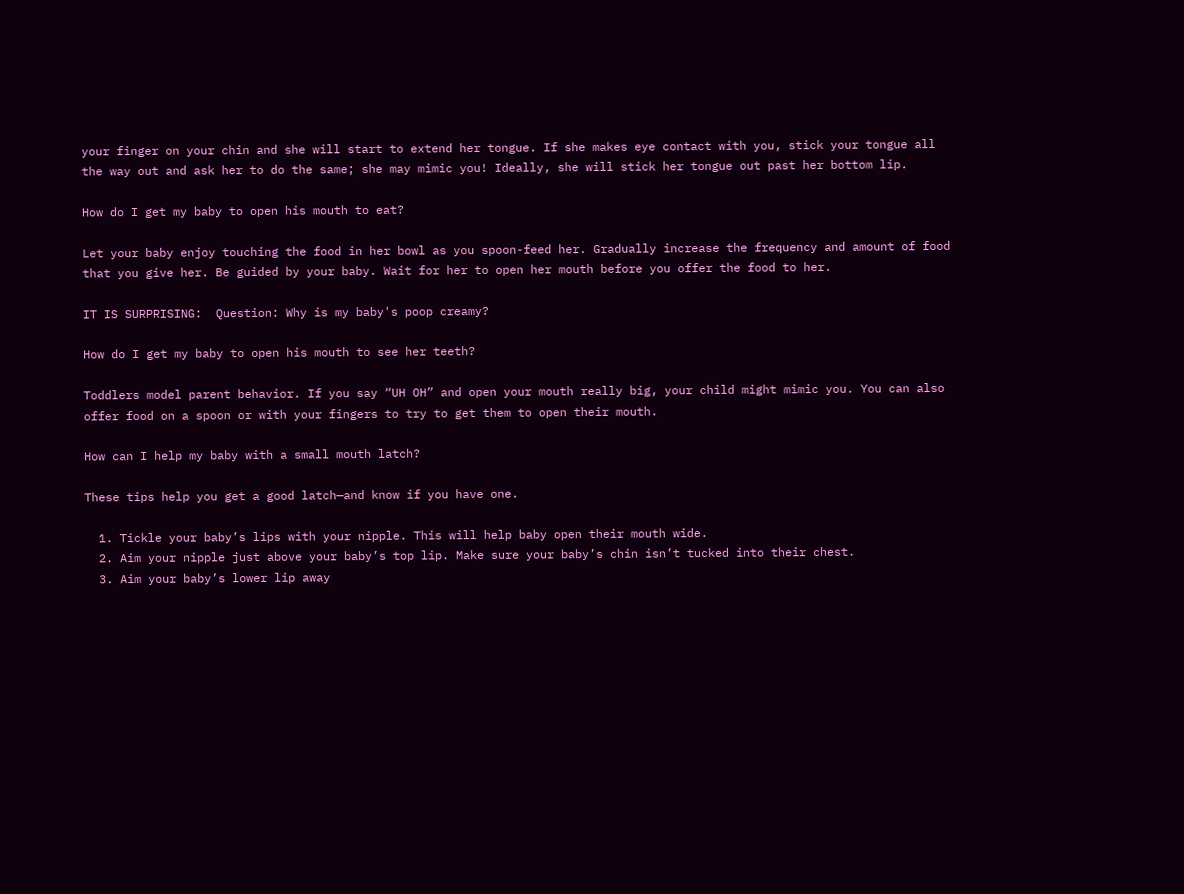your finger on your chin and she will start to extend her tongue. If she makes eye contact with you, stick your tongue all the way out and ask her to do the same; she may mimic you! Ideally, she will stick her tongue out past her bottom lip.

How do I get my baby to open his mouth to eat?

Let your baby enjoy touching the food in her bowl as you spoon-feed her. Gradually increase the frequency and amount of food that you give her. Be guided by your baby. Wait for her to open her mouth before you offer the food to her.

IT IS SURPRISING:  Question: Why is my baby's poop creamy?

How do I get my baby to open his mouth to see her teeth?

Toddlers model parent behavior. If you say “UH OH” and open your mouth really big, your child might mimic you. You can also offer food on a spoon or with your fingers to try to get them to open their mouth.

How can I help my baby with a small mouth latch?

These tips help you get a good latch—and know if you have one.

  1. Tickle your baby’s lips with your nipple. This will help baby open their mouth wide.
  2. Aim your nipple just above your baby’s top lip. Make sure your baby’s chin isn’t tucked into their chest.
  3. Aim your baby’s lower lip away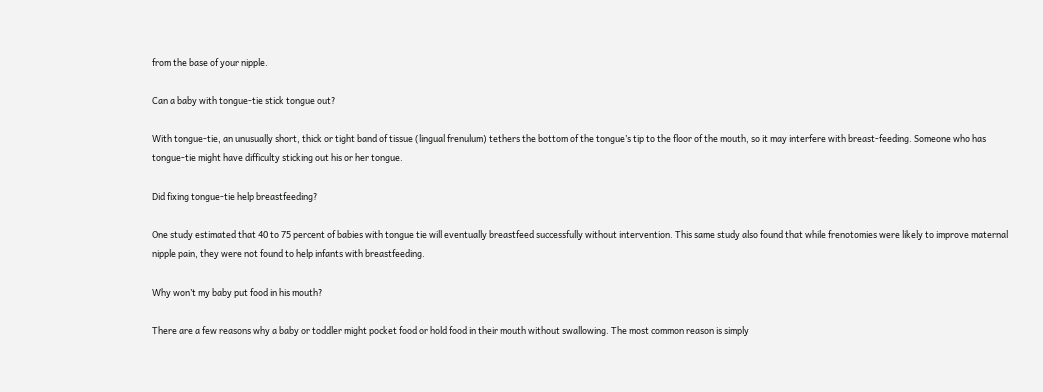from the base of your nipple.

Can a baby with tongue-tie stick tongue out?

With tongue-tie, an unusually short, thick or tight band of tissue (lingual frenulum) tethers the bottom of the tongue’s tip to the floor of the mouth, so it may interfere with breast-feeding. Someone who has tongue-tie might have difficulty sticking out his or her tongue.

Did fixing tongue-tie help breastfeeding?

One study estimated that 40 to 75 percent of babies with tongue tie will eventually breastfeed successfully without intervention. This same study also found that while frenotomies were likely to improve maternal nipple pain, they were not found to help infants with breastfeeding.

Why won’t my baby put food in his mouth?

There are a few reasons why a baby or toddler might pocket food or hold food in their mouth without swallowing. The most common reason is simply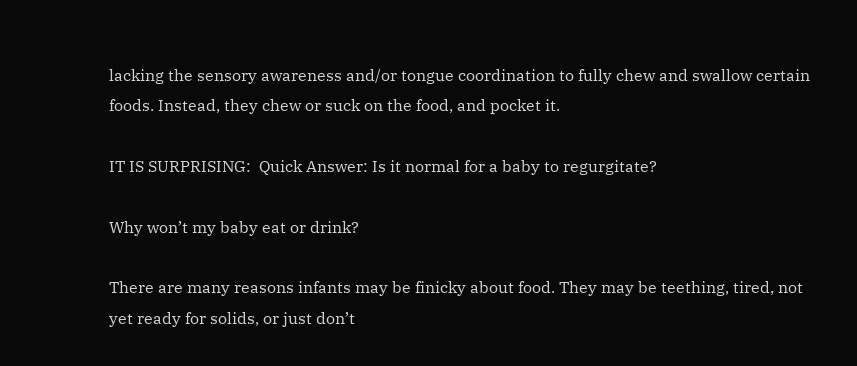lacking the sensory awareness and/or tongue coordination to fully chew and swallow certain foods. Instead, they chew or suck on the food, and pocket it.

IT IS SURPRISING:  Quick Answer: Is it normal for a baby to regurgitate?

Why won’t my baby eat or drink?

There are many reasons infants may be finicky about food. They may be teething, tired, not yet ready for solids, or just don’t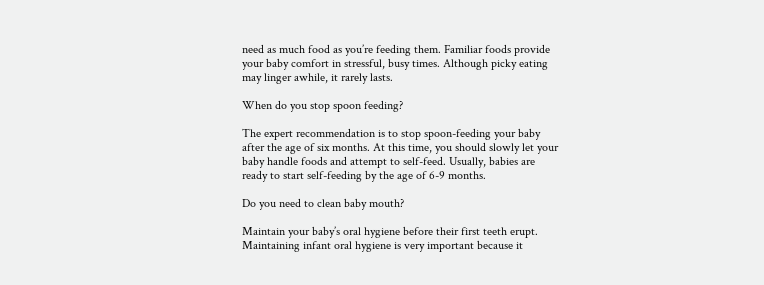need as much food as you’re feeding them. Familiar foods provide your baby comfort in stressful, busy times. Although picky eating may linger awhile, it rarely lasts.

When do you stop spoon feeding?

The expert recommendation is to stop spoon-feeding your baby after the age of six months. At this time, you should slowly let your baby handle foods and attempt to self-feed. Usually, babies are ready to start self-feeding by the age of 6-9 months.

Do you need to clean baby mouth?

Maintain your baby’s oral hygiene before their first teeth erupt. Maintaining infant oral hygiene is very important because it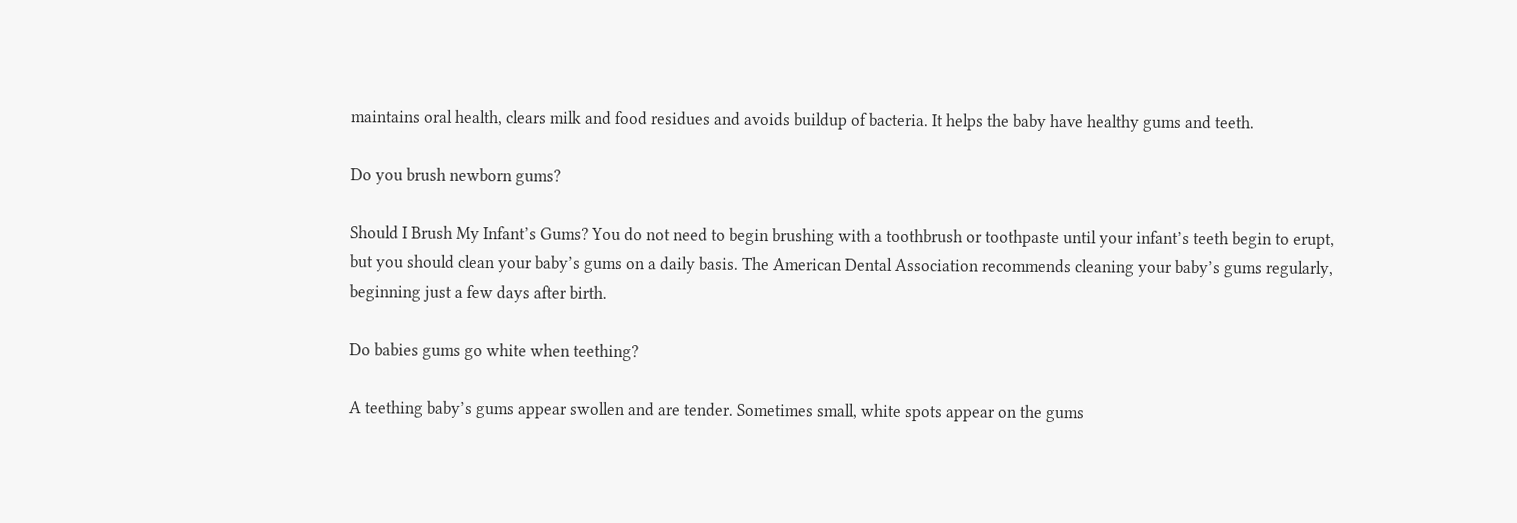maintains oral health, clears milk and food residues and avoids buildup of bacteria. It helps the baby have healthy gums and teeth.

Do you brush newborn gums?

Should I Brush My Infant’s Gums? You do not need to begin brushing with a toothbrush or toothpaste until your infant’s teeth begin to erupt, but you should clean your baby’s gums on a daily basis. The American Dental Association recommends cleaning your baby’s gums regularly, beginning just a few days after birth.

Do babies gums go white when teething?

A teething baby’s gums appear swollen and are tender. Sometimes small, white spots appear on the gums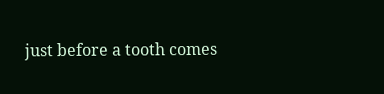just before a tooth comes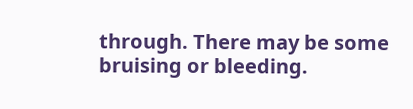through. There may be some bruising or bleeding.